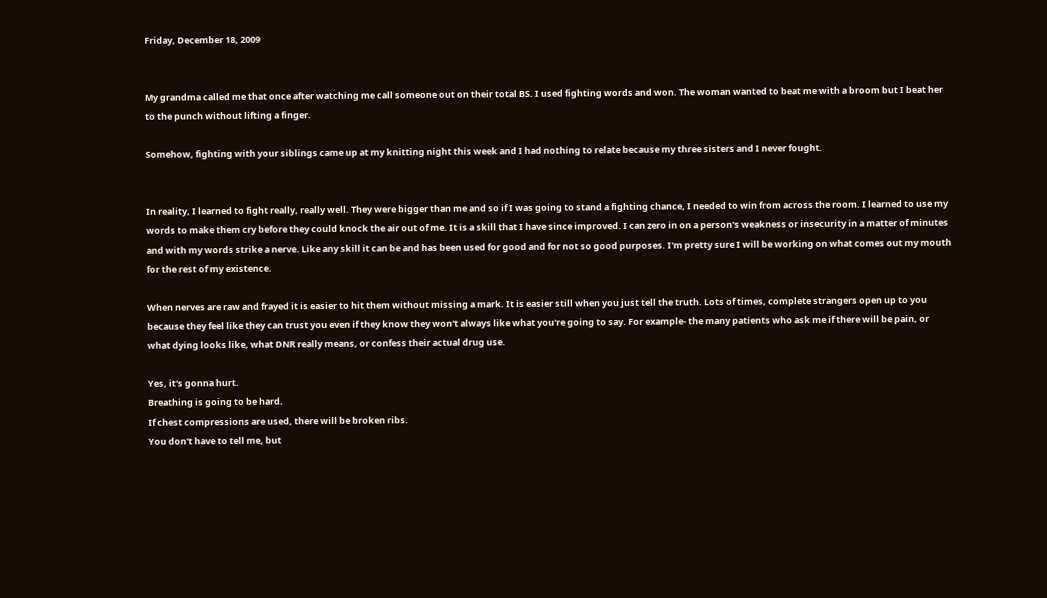Friday, December 18, 2009


My grandma called me that once after watching me call someone out on their total BS. I used fighting words and won. The woman wanted to beat me with a broom but I beat her to the punch without lifting a finger.

Somehow, fighting with your siblings came up at my knitting night this week and I had nothing to relate because my three sisters and I never fought.


In reality, I learned to fight really, really well. They were bigger than me and so if I was going to stand a fighting chance, I needed to win from across the room. I learned to use my words to make them cry before they could knock the air out of me. It is a skill that I have since improved. I can zero in on a person's weakness or insecurity in a matter of minutes and with my words strike a nerve. Like any skill it can be and has been used for good and for not so good purposes. I'm pretty sure I will be working on what comes out my mouth for the rest of my existence.

When nerves are raw and frayed it is easier to hit them without missing a mark. It is easier still when you just tell the truth. Lots of times, complete strangers open up to you because they feel like they can trust you even if they know they won't always like what you're going to say. For example- the many patients who ask me if there will be pain, or what dying looks like, what DNR really means, or confess their actual drug use.

Yes, it's gonna hurt.
Breathing is going to be hard.
If chest compressions are used, there will be broken ribs.
You don't have to tell me, but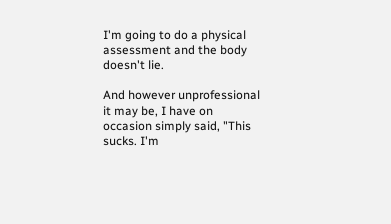I'm going to do a physical assessment and the body doesn't lie.

And however unprofessional it may be, I have on occasion simply said, "This sucks. I'm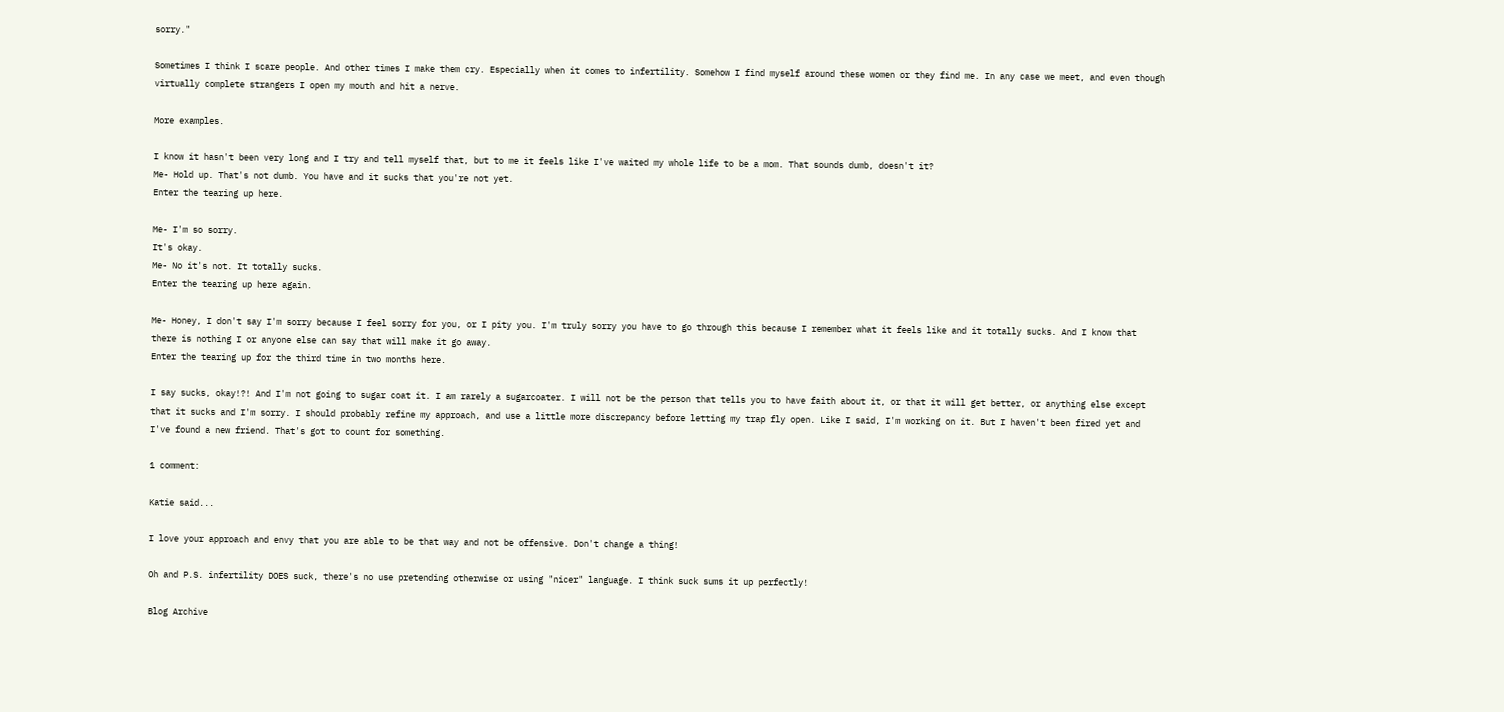sorry."

Sometimes I think I scare people. And other times I make them cry. Especially when it comes to infertility. Somehow I find myself around these women or they find me. In any case we meet, and even though virtually complete strangers I open my mouth and hit a nerve.

More examples.

I know it hasn't been very long and I try and tell myself that, but to me it feels like I've waited my whole life to be a mom. That sounds dumb, doesn't it?
Me- Hold up. That's not dumb. You have and it sucks that you're not yet.
Enter the tearing up here.

Me- I'm so sorry.
It's okay.
Me- No it's not. It totally sucks.
Enter the tearing up here again.

Me- Honey, I don't say I'm sorry because I feel sorry for you, or I pity you. I'm truly sorry you have to go through this because I remember what it feels like and it totally sucks. And I know that there is nothing I or anyone else can say that will make it go away.
Enter the tearing up for the third time in two months here.

I say sucks, okay!?! And I'm not going to sugar coat it. I am rarely a sugarcoater. I will not be the person that tells you to have faith about it, or that it will get better, or anything else except that it sucks and I'm sorry. I should probably refine my approach, and use a little more discrepancy before letting my trap fly open. Like I said, I'm working on it. But I haven't been fired yet and I've found a new friend. That's got to count for something.

1 comment:

Katie said...

I love your approach and envy that you are able to be that way and not be offensive. Don't change a thing!

Oh and P.S. infertility DOES suck, there's no use pretending otherwise or using "nicer" language. I think suck sums it up perfectly!

Blog Archive